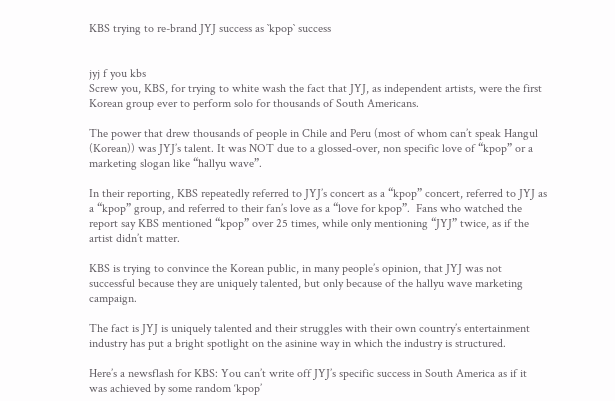KBS trying to re-brand JYJ success as `kpop` success


jyj f you kbs
Screw you, KBS, for trying to white wash the fact that JYJ, as independent artists, were the first Korean group ever to perform solo for thousands of South Americans.

The power that drew thousands of people in Chile and Peru (most of whom can’t speak Hangul (Korean)) was JYJ’s talent. It was NOT due to a glossed-over, non specific love of “kpop” or a marketing slogan like “hallyu wave”.

In their reporting, KBS repeatedly referred to JYJ’s concert as a “kpop” concert, referred to JYJ as a “kpop” group, and referred to their fan’s love as a “love for kpop”.  Fans who watched the report say KBS mentioned “kpop” over 25 times, while only mentioning “JYJ” twice, as if the artist didn’t matter.

KBS is trying to convince the Korean public, in many people’s opinion, that JYJ was not successful because they are uniquely talented, but only because of the hallyu wave marketing campaign.

The fact is JYJ is uniquely talented and their struggles with their own country’s entertainment industry has put a bright spotlight on the asinine way in which the industry is structured.

Here’s a newsflash for KBS: You can’t write off JYJ’s specific success in South America as if it was achieved by some random ‘kpop’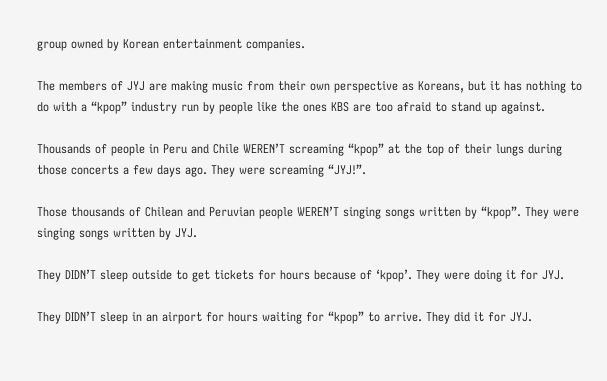group owned by Korean entertainment companies.

The members of JYJ are making music from their own perspective as Koreans, but it has nothing to do with a “kpop” industry run by people like the ones KBS are too afraid to stand up against.

Thousands of people in Peru and Chile WEREN’T screaming “kpop” at the top of their lungs during those concerts a few days ago. They were screaming “JYJ!”.

Those thousands of Chilean and Peruvian people WEREN’T singing songs written by “kpop”. They were singing songs written by JYJ.

They DIDN’T sleep outside to get tickets for hours because of ‘kpop’. They were doing it for JYJ.

They DIDN’T sleep in an airport for hours waiting for “kpop” to arrive. They did it for JYJ.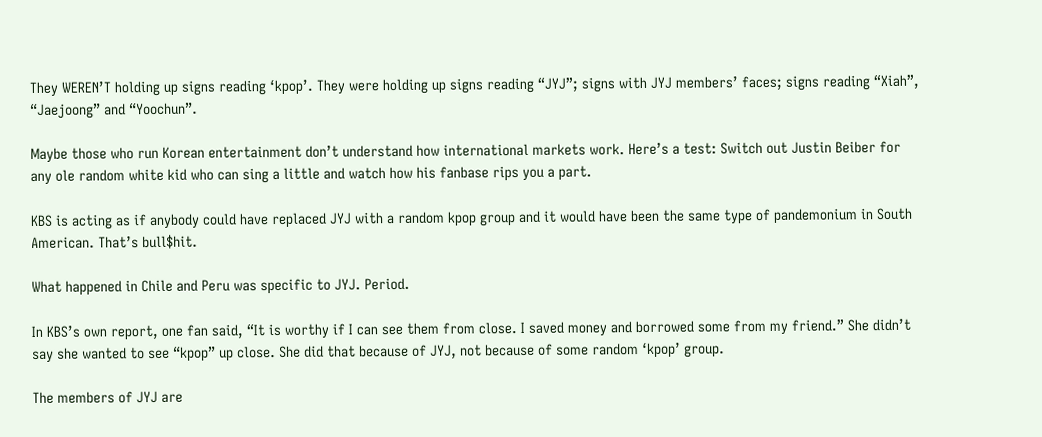They WEREN’T holding up signs reading ‘kpop’. They were holding up signs reading “JYJ”; signs with JYJ members’ faces; signs reading “Xiah”, “Jaejoong” and “Yoochun”.

Maybe those who run Korean entertainment don’t understand how international markets work. Here’s a test: Switch out Justin Beiber for any ole random white kid who can sing a little and watch how his fanbase rips you a part.

KBS is acting as if anybody could have replaced JYJ with a random kpop group and it would have been the same type of pandemonium in South American. That’s bull$hit.

What happened in Chile and Peru was specific to JYJ. Period.

In KBS’s own report, one fan said, “It is worthy if I can see them from close. I saved money and borrowed some from my friend.” She didn’t say she wanted to see “kpop” up close. She did that because of JYJ, not because of some random ‘kpop’ group.

The members of JYJ are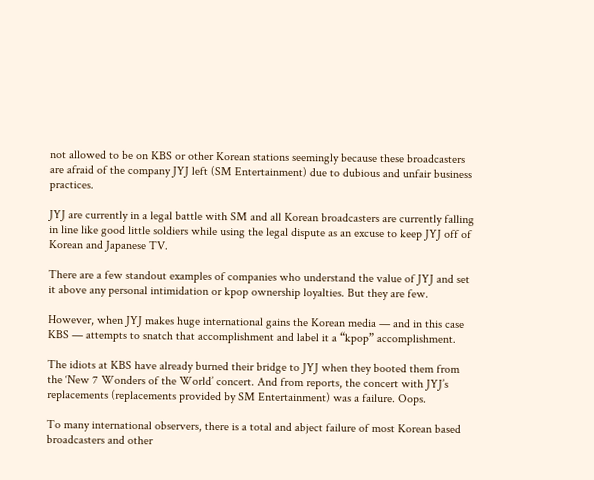not allowed to be on KBS or other Korean stations seemingly because these broadcasters are afraid of the company JYJ left (SM Entertainment) due to dubious and unfair business practices.

JYJ are currently in a legal battle with SM and all Korean broadcasters are currently falling in line like good little soldiers while using the legal dispute as an excuse to keep JYJ off of Korean and Japanese TV.

There are a few standout examples of companies who understand the value of JYJ and set it above any personal intimidation or kpop ownership loyalties. But they are few.

However, when JYJ makes huge international gains the Korean media — and in this case KBS — attempts to snatch that accomplishment and label it a “kpop” accomplishment.

The idiots at KBS have already burned their bridge to JYJ when they booted them from the ‘New 7 Wonders of the World’ concert. And from reports, the concert with JYJ’s replacements (replacements provided by SM Entertainment) was a failure. Oops.

To many international observers, there is a total and abject failure of most Korean based broadcasters and other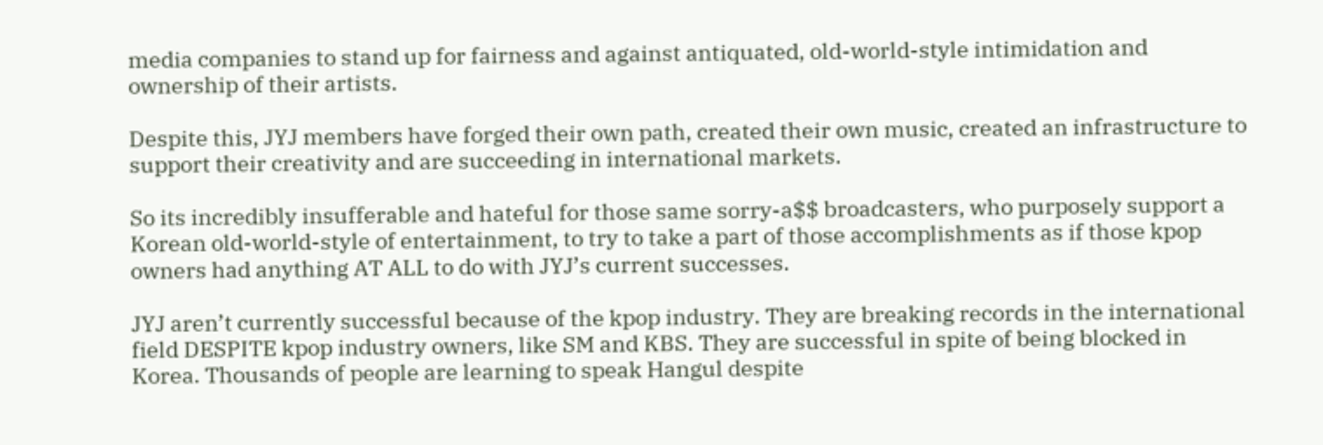media companies to stand up for fairness and against antiquated, old-world-style intimidation and ownership of their artists.

Despite this, JYJ members have forged their own path, created their own music, created an infrastructure to support their creativity and are succeeding in international markets.

So its incredibly insufferable and hateful for those same sorry-a$$ broadcasters, who purposely support a Korean old-world-style of entertainment, to try to take a part of those accomplishments as if those kpop owners had anything AT ALL to do with JYJ’s current successes.

JYJ aren’t currently successful because of the kpop industry. They are breaking records in the international field DESPITE kpop industry owners, like SM and KBS. They are successful in spite of being blocked in Korea. Thousands of people are learning to speak Hangul despite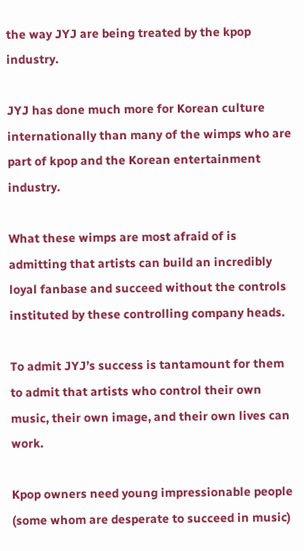the way JYJ are being treated by the kpop industry.

JYJ has done much more for Korean culture internationally than many of the wimps who are part of kpop and the Korean entertainment industry.

What these wimps are most afraid of is admitting that artists can build an incredibly loyal fanbase and succeed without the controls instituted by these controlling company heads.

To admit JYJ’s success is tantamount for them to admit that artists who control their own music, their own image, and their own lives can work.

Kpop owners need young impressionable people (some whom are desperate to succeed in music)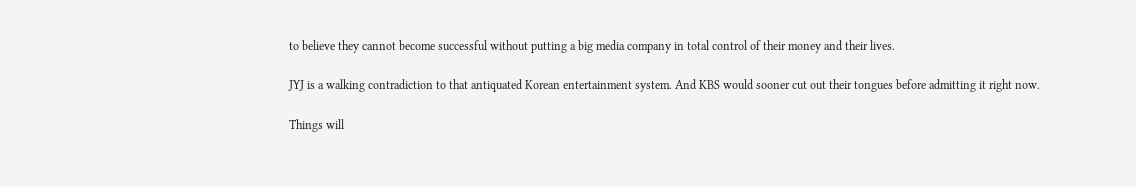to believe they cannot become successful without putting a big media company in total control of their money and their lives.

JYJ is a walking contradiction to that antiquated Korean entertainment system. And KBS would sooner cut out their tongues before admitting it right now.

Things will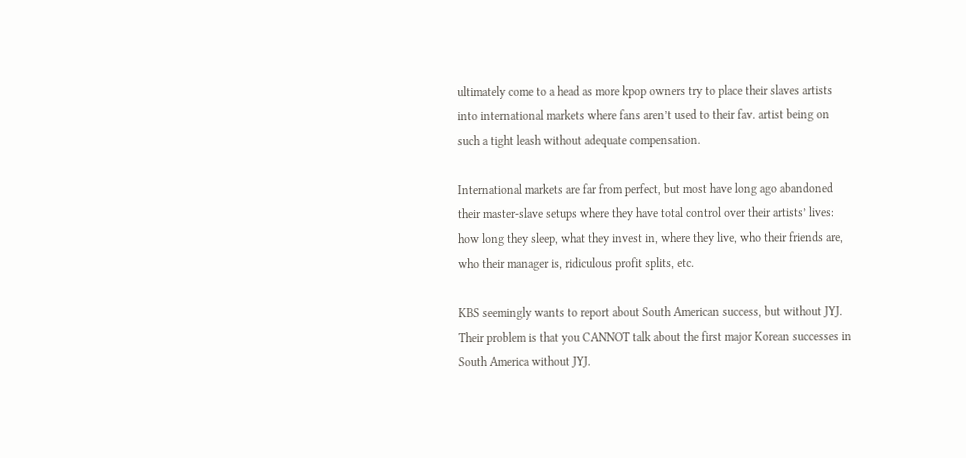ultimately come to a head as more kpop owners try to place their slaves artists into international markets where fans aren’t used to their fav. artist being on such a tight leash without adequate compensation.

International markets are far from perfect, but most have long ago abandoned their master-slave setups where they have total control over their artists’ lives: how long they sleep, what they invest in, where they live, who their friends are, who their manager is, ridiculous profit splits, etc.

KBS seemingly wants to report about South American success, but without JYJ. Their problem is that you CANNOT talk about the first major Korean successes in South America without JYJ.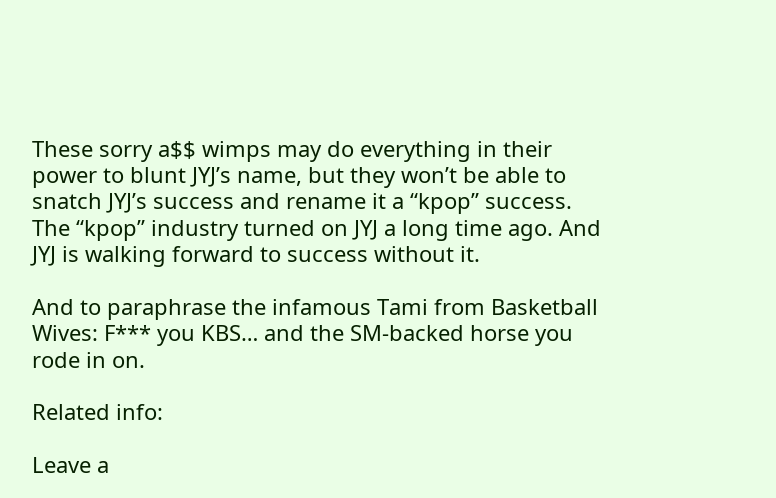These sorry a$$ wimps may do everything in their power to blunt JYJ’s name, but they won’t be able to snatch JYJ’s success and rename it a “kpop” success. The “kpop” industry turned on JYJ a long time ago. And JYJ is walking forward to success without it.

And to paraphrase the infamous Tami from Basketball Wives: F*** you KBS… and the SM-backed horse you rode in on.

Related info:

Leave a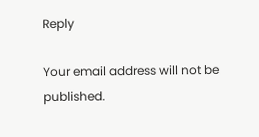Reply

Your email address will not be published.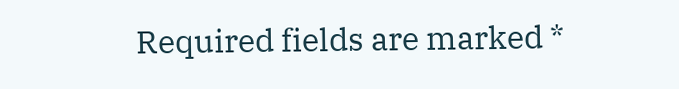Required fields are marked *